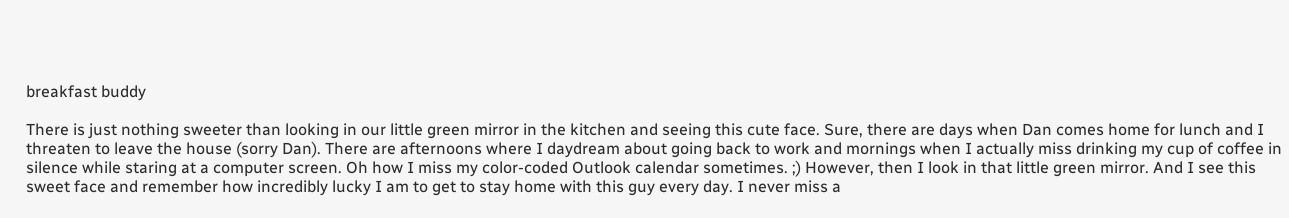breakfast buddy

There is just nothing sweeter than looking in our little green mirror in the kitchen and seeing this cute face. Sure, there are days when Dan comes home for lunch and I threaten to leave the house (sorry Dan). There are afternoons where I daydream about going back to work and mornings when I actually miss drinking my cup of coffee in silence while staring at a computer screen. Oh how I miss my color-coded Outlook calendar sometimes. ;) However, then I look in that little green mirror. And I see this sweet face and remember how incredibly lucky I am to get to stay home with this guy every day. I never miss a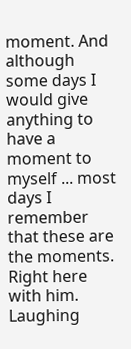moment. And although some days I would give anything to have a moment to myself ... most days I remember that these are the moments. Right here with him. Laughing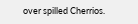over spilled Cherrios.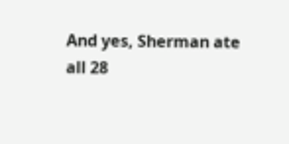And yes, Sherman ate all 28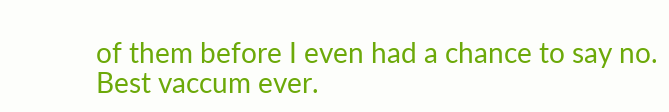of them before I even had a chance to say no.
Best vaccum ever.